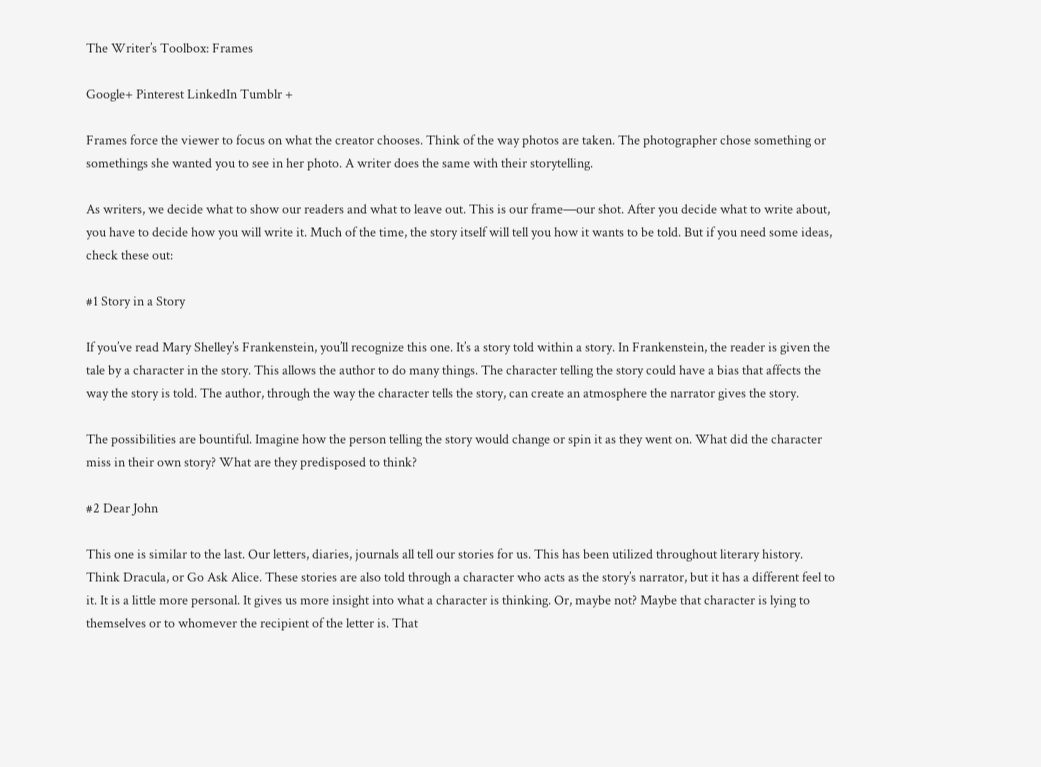The Writer’s Toolbox: Frames

Google+ Pinterest LinkedIn Tumblr +

Frames force the viewer to focus on what the creator chooses. Think of the way photos are taken. The photographer chose something or somethings she wanted you to see in her photo. A writer does the same with their storytelling.

As writers, we decide what to show our readers and what to leave out. This is our frame—our shot. After you decide what to write about, you have to decide how you will write it. Much of the time, the story itself will tell you how it wants to be told. But if you need some ideas, check these out:

#1 Story in a Story

If you’ve read Mary Shelley’s Frankenstein, you’ll recognize this one. It’s a story told within a story. In Frankenstein, the reader is given the tale by a character in the story. This allows the author to do many things. The character telling the story could have a bias that affects the way the story is told. The author, through the way the character tells the story, can create an atmosphere the narrator gives the story.

The possibilities are bountiful. Imagine how the person telling the story would change or spin it as they went on. What did the character miss in their own story? What are they predisposed to think?

#2 Dear John

This one is similar to the last. Our letters, diaries, journals all tell our stories for us. This has been utilized throughout literary history. Think Dracula, or Go Ask Alice. These stories are also told through a character who acts as the story’s narrator, but it has a different feel to it. It is a little more personal. It gives us more insight into what a character is thinking. Or, maybe not? Maybe that character is lying to themselves or to whomever the recipient of the letter is. That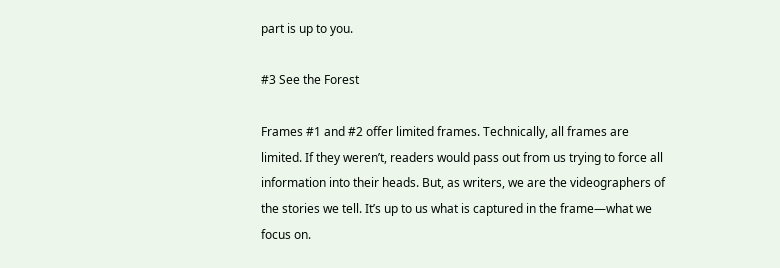part is up to you.

#3 See the Forest

Frames #1 and #2 offer limited frames. Technically, all frames are limited. If they weren’t, readers would pass out from us trying to force all information into their heads. But, as writers, we are the videographers of the stories we tell. It’s up to us what is captured in the frame—what we focus on.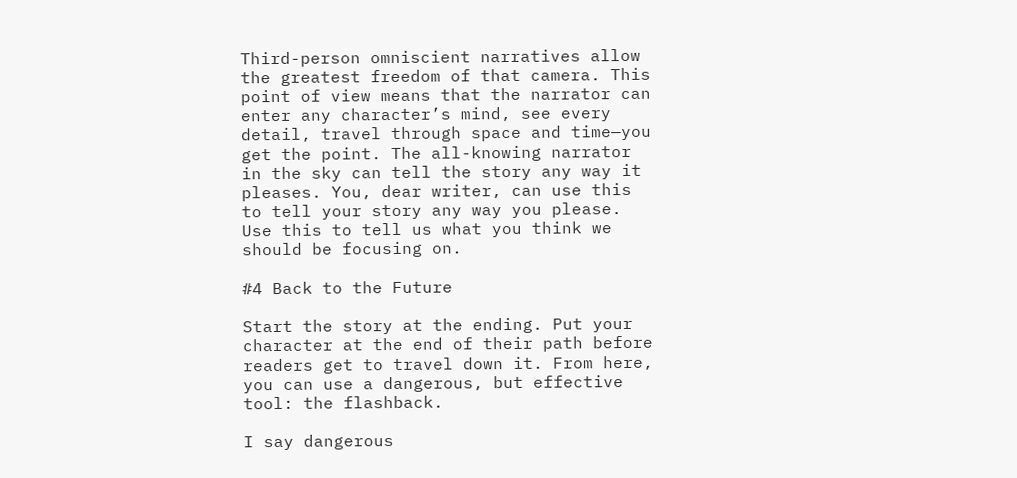Third-person omniscient narratives allow the greatest freedom of that camera. This point of view means that the narrator can enter any character’s mind, see every detail, travel through space and time—you get the point. The all-knowing narrator in the sky can tell the story any way it pleases. You, dear writer, can use this to tell your story any way you please. Use this to tell us what you think we should be focusing on.

#4 Back to the Future

Start the story at the ending. Put your character at the end of their path before readers get to travel down it. From here, you can use a dangerous, but effective tool: the flashback.

I say dangerous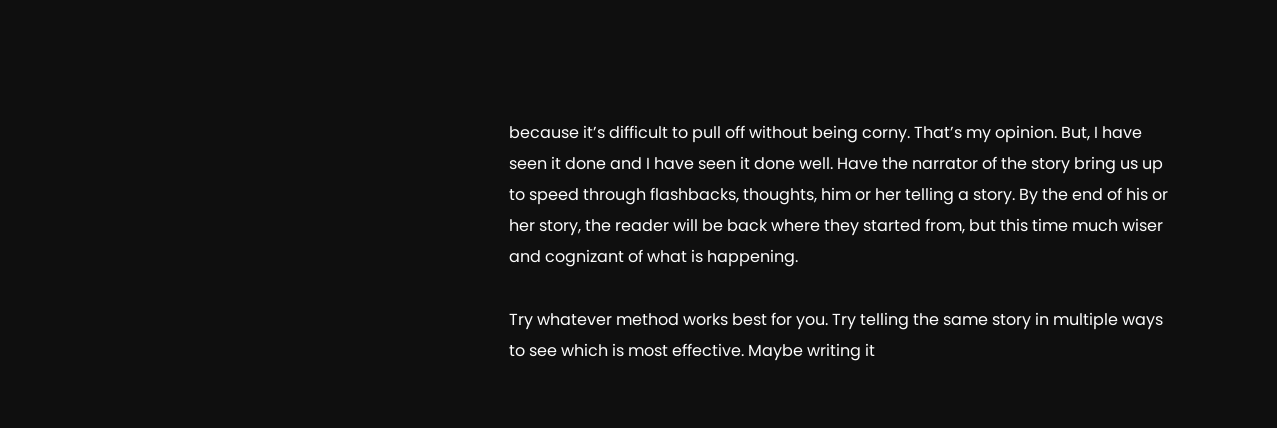because it’s difficult to pull off without being corny. That’s my opinion. But, I have seen it done and I have seen it done well. Have the narrator of the story bring us up to speed through flashbacks, thoughts, him or her telling a story. By the end of his or her story, the reader will be back where they started from, but this time much wiser and cognizant of what is happening.

Try whatever method works best for you. Try telling the same story in multiple ways to see which is most effective. Maybe writing it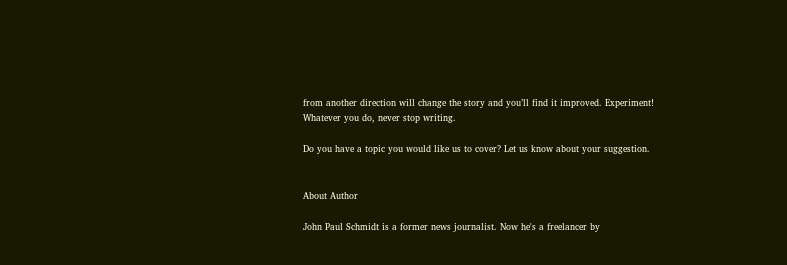from another direction will change the story and you’ll find it improved. Experiment! Whatever you do, never stop writing.

Do you have a topic you would like us to cover? Let us know about your suggestion.


About Author

John Paul Schmidt is a former news journalist. Now he's a freelancer by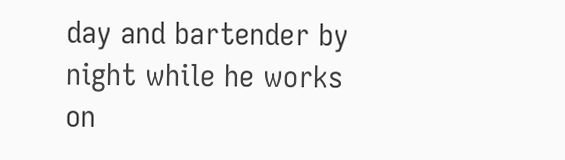day and bartender by night while he works on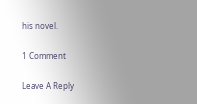his novel.

1 Comment

Leave A Reply